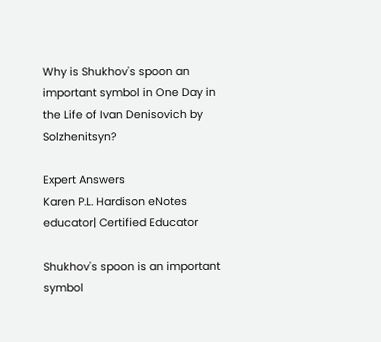Why is Shukhov's spoon an important symbol in One Day in the Life of Ivan Denisovich by Solzhenitsyn?

Expert Answers
Karen P.L. Hardison eNotes educator| Certified Educator

Shukhov's spoon is an important symbol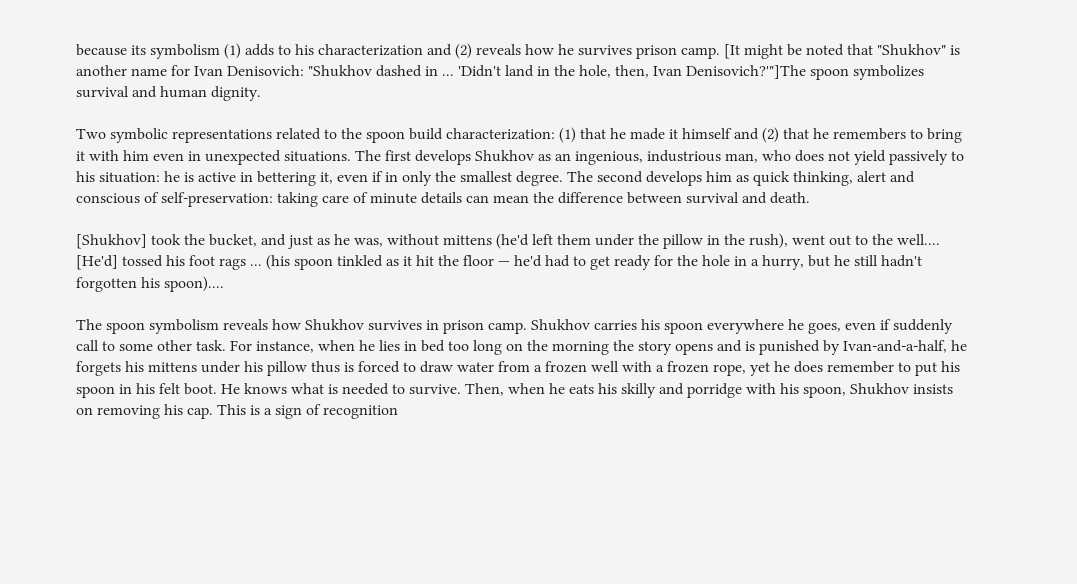because its symbolism (1) adds to his characterization and (2) reveals how he survives prison camp. [It might be noted that "Shukhov" is another name for Ivan Denisovich: "Shukhov dashed in ... 'Didn't land in the hole, then, Ivan Denisovich?'"]The spoon symbolizes survival and human dignity.

Two symbolic representations related to the spoon build characterization: (1) that he made it himself and (2) that he remembers to bring it with him even in unexpected situations. The first develops Shukhov as an ingenious, industrious man, who does not yield passively to his situation: he is active in bettering it, even if in only the smallest degree. The second develops him as quick thinking, alert and conscious of self-preservation: taking care of minute details can mean the difference between survival and death.

[Shukhov] took the bucket, and just as he was, without mittens (he'd left them under the pillow in the rush), went out to the well.... [He'd] tossed his foot rags ... (his spoon tinkled as it hit the floor — he'd had to get ready for the hole in a hurry, but he still hadn't forgotten his spoon)....

The spoon symbolism reveals how Shukhov survives in prison camp. Shukhov carries his spoon everywhere he goes, even if suddenly call to some other task. For instance, when he lies in bed too long on the morning the story opens and is punished by Ivan-and-a-half, he forgets his mittens under his pillow thus is forced to draw water from a frozen well with a frozen rope, yet he does remember to put his spoon in his felt boot. He knows what is needed to survive. Then, when he eats his skilly and porridge with his spoon, Shukhov insists on removing his cap. This is a sign of recognition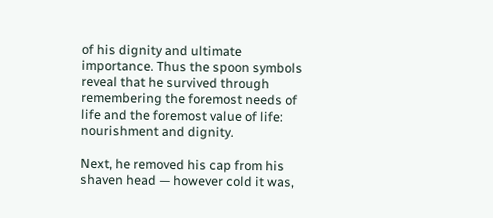of his dignity and ultimate importance. Thus the spoon symbols reveal that he survived through remembering the foremost needs of life and the foremost value of life: nourishment and dignity.

Next, he removed his cap from his shaven head — however cold it was,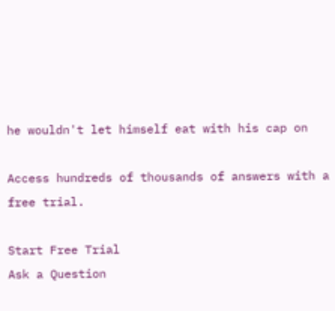he wouldn't let himself eat with his cap on

Access hundreds of thousands of answers with a free trial.

Start Free Trial
Ask a Question